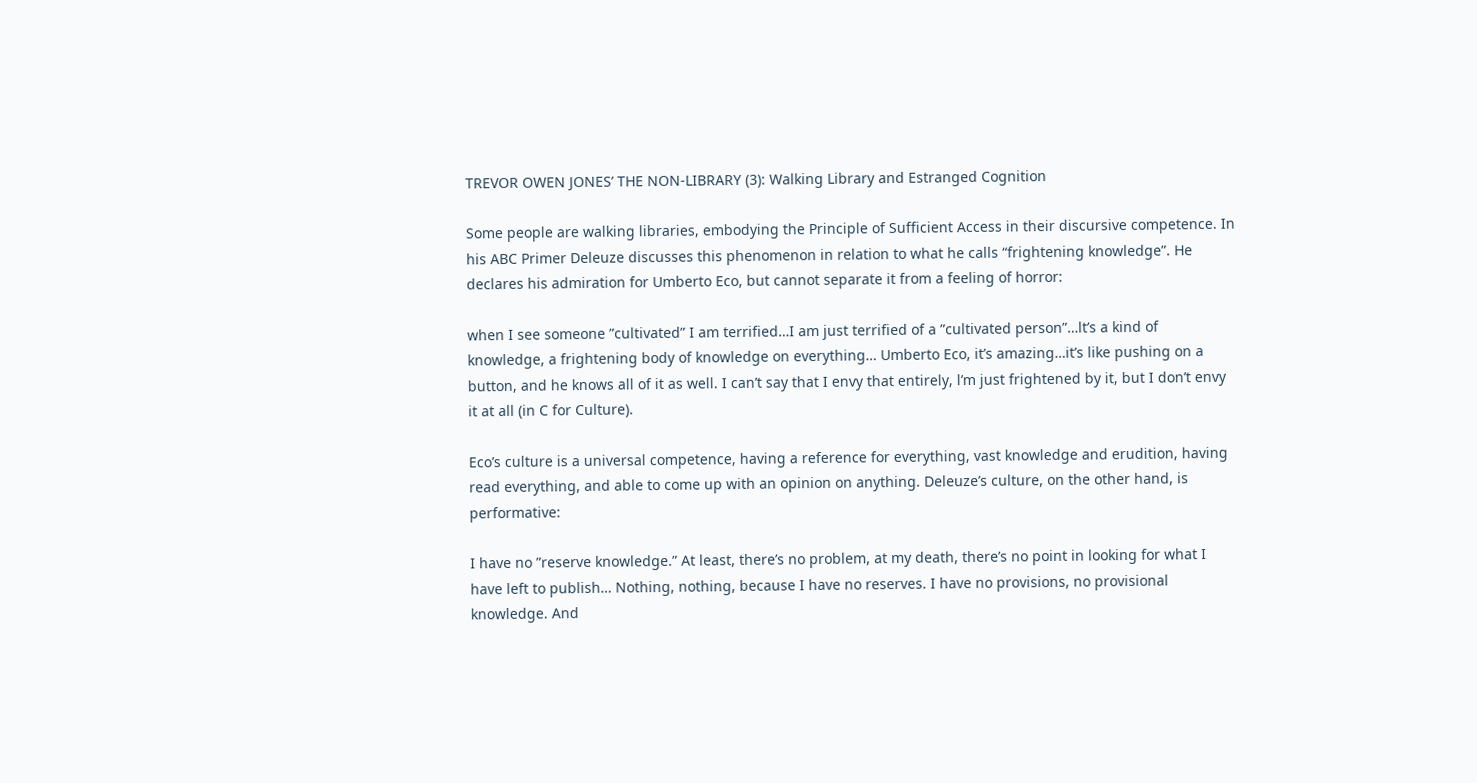TREVOR OWEN JONES’ THE NON-LIBRARY (3): Walking Library and Estranged Cognition

Some people are walking libraries, embodying the Principle of Sufficient Access in their discursive competence. In his ABC Primer Deleuze discusses this phenomenon in relation to what he calls “frightening knowledge”. He declares his admiration for Umberto Eco, but cannot separate it from a feeling of horror:

when I see someone ”cultivated” I am terrified…I am just terrified of a ”cultivated person”…lt’s a kind of knowledge, a frightening body of knowledge on everything… Umberto Eco, it’s amazing…it’s like pushing on a button, and he knows all of it as well. I can’t say that I envy that entirely, l’m just frightened by it, but I don’t envy it at all (in C for Culture).

Eco’s culture is a universal competence, having a reference for everything, vast knowledge and erudition, having read everything, and able to come up with an opinion on anything. Deleuze’s culture, on the other hand, is performative:

I have no ”reserve knowledge.” At least, there’s no problem, at my death, there’s no point in looking for what I have left to publish… Nothing, nothing, because I have no reserves. I have no provisions, no provisional knowledge. And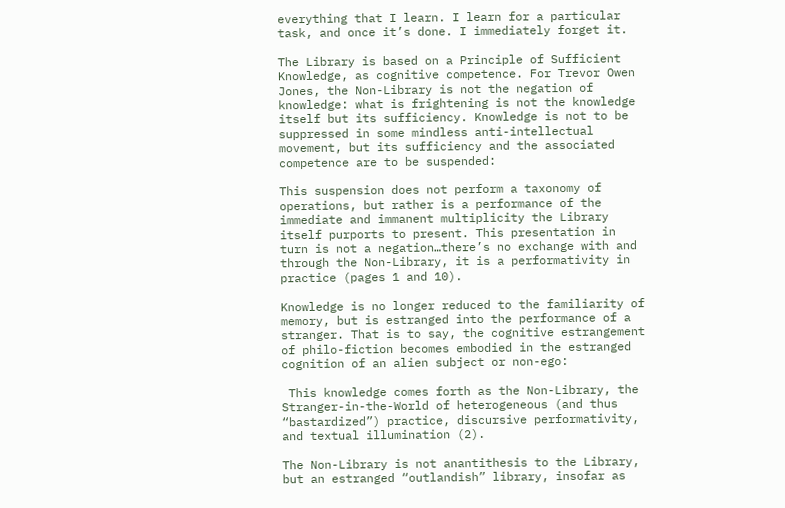everything that I learn. I learn for a particular task, and once it’s done. I immediately forget it.

The Library is based on a Principle of Sufficient Knowledge, as cognitive competence. For Trevor Owen Jones, the Non-Library is not the negation of knowledge: what is frightening is not the knowledge itself but its sufficiency. Knowledge is not to be suppressed in some mindless anti-intellectual movement, but its sufficiency and the associated competence are to be suspended:

This suspension does not perform a taxonomy of operations, but rather is a performance of the immediate and immanent multiplicity the Library itself purports to present. This presentation in turn is not a negation…there’s no exchange with and through the Non-Library, it is a performativity in practice (pages 1 and 10).

Knowledge is no longer reduced to the familiarity of memory, but is estranged into the performance of a stranger. That is to say, the cognitive estrangement of philo-fiction becomes embodied in the estranged cognition of an alien subject or non-ego:

 This knowledge comes forth as the Non-Library, the Stranger-in-the-World of heterogeneous (and thus “bastardized”) practice, discursive performativity, and textual illumination (2).

The Non-Library is not anantithesis to the Library, but an estranged “outlandish” library, insofar as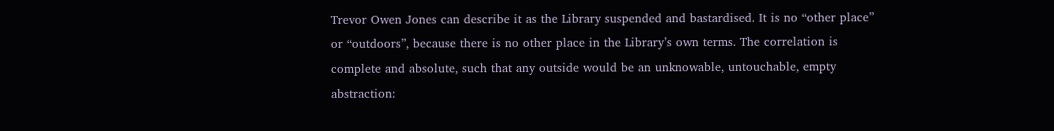Trevor Owen Jones can describe it as the Library suspended and bastardised. It is no “other place” or “outdoors”, because there is no other place in the Library’s own terms. The correlation is complete and absolute, such that any outside would be an unknowable, untouchable, empty abstraction: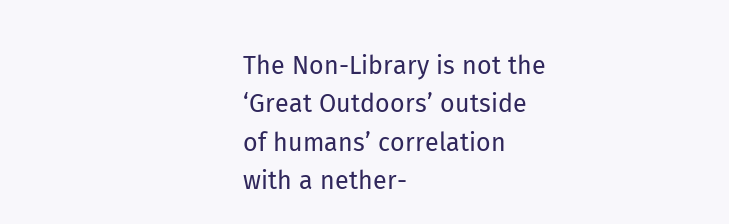The Non-Library is not the ‘Great Outdoors’ outside of humans’ correlation with a nether-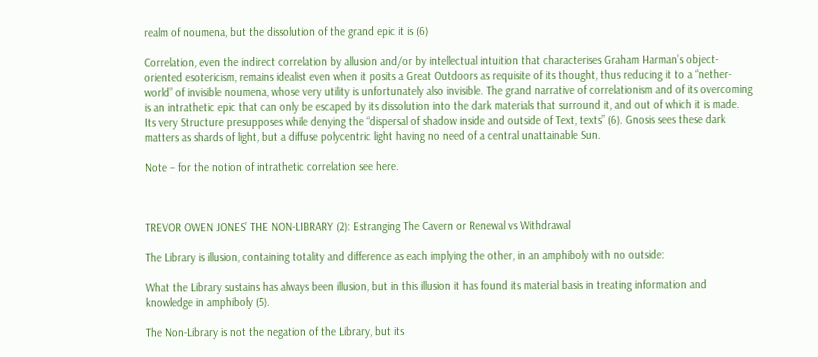realm of noumena, but the dissolution of the grand epic it is (6)

Correlation, even the indirect correlation by allusion and/or by intellectual intuition that characterises Graham Harman’s object-oriented esotericism, remains idealist even when it posits a Great Outdoors as requisite of its thought, thus reducing it to a “nether-world” of invisible noumena, whose very utility is unfortunately also invisible. The grand narrative of correlationism and of its overcoming is an intrathetic epic that can only be escaped by its dissolution into the dark materials that surround it, and out of which it is made. Its very Structure presupposes while denying the “dispersal of shadow inside and outside of Text, texts” (6). Gnosis sees these dark matters as shards of light, but a diffuse polycentric light having no need of a central unattainable Sun.

Note – for the notion of intrathetic correlation see here.



TREVOR OWEN JONES’ THE NON-LIBRARY (2): Estranging The Cavern or Renewal vs Withdrawal

The Library is illusion, containing totality and difference as each implying the other, in an amphiboly with no outside:

What the Library sustains has always been illusion, but in this illusion it has found its material basis in treating information and knowledge in amphiboly (5).

The Non-Library is not the negation of the Library, but its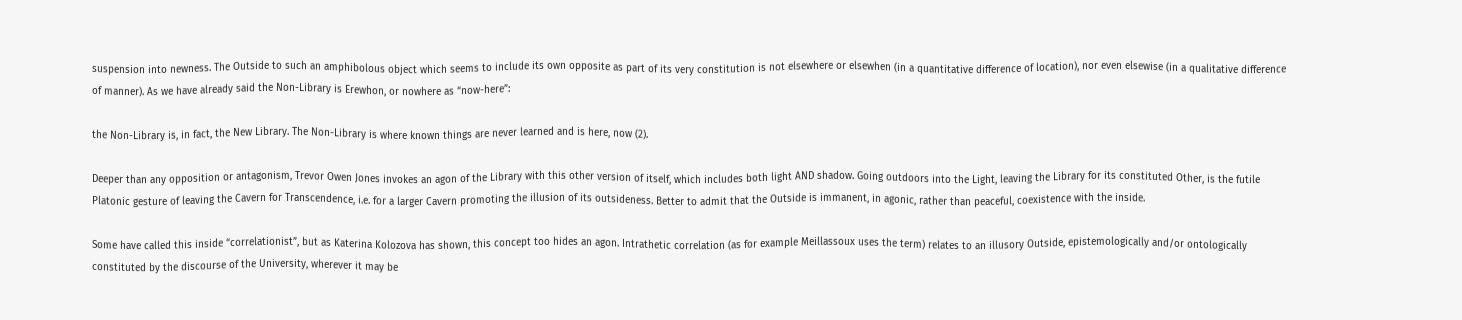suspension into newness. The Outside to such an amphibolous object which seems to include its own opposite as part of its very constitution is not elsewhere or elsewhen (in a quantitative difference of location), nor even elsewise (in a qualitative difference of manner). As we have already said the Non-Library is Erewhon, or nowhere as “now-here”:

the Non-Library is, in fact, the New Library. The Non-Library is where known things are never learned and is here, now (2).

Deeper than any opposition or antagonism, Trevor Owen Jones invokes an agon of the Library with this other version of itself, which includes both light AND shadow. Going outdoors into the Light, leaving the Library for its constituted Other, is the futile Platonic gesture of leaving the Cavern for Transcendence, i.e. for a larger Cavern promoting the illusion of its outsideness. Better to admit that the Outside is immanent, in agonic, rather than peaceful, coexistence with the inside.

Some have called this inside “correlationist”, but as Katerina Kolozova has shown, this concept too hides an agon. Intrathetic correlation (as for example Meillassoux uses the term) relates to an illusory Outside, epistemologically and/or ontologically constituted by the discourse of the University, wherever it may be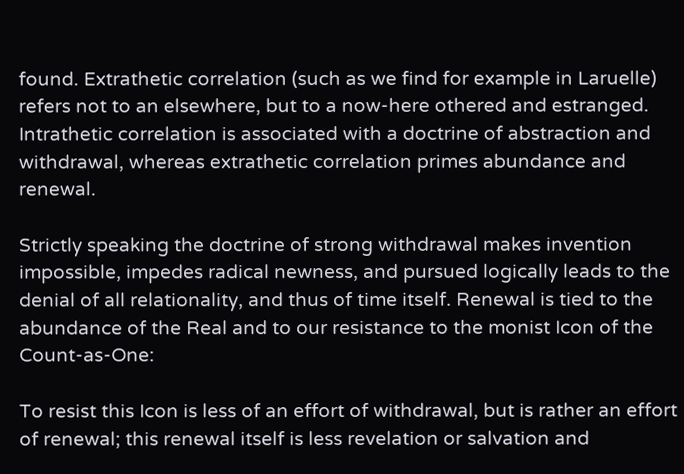found. Extrathetic correlation (such as we find for example in Laruelle) refers not to an elsewhere, but to a now-here othered and estranged. Intrathetic correlation is associated with a doctrine of abstraction and withdrawal, whereas extrathetic correlation primes abundance and renewal.

Strictly speaking the doctrine of strong withdrawal makes invention impossible, impedes radical newness, and pursued logically leads to the denial of all relationality, and thus of time itself. Renewal is tied to the abundance of the Real and to our resistance to the monist Icon of the Count-as-One:

To resist this Icon is less of an effort of withdrawal, but is rather an effort of renewal; this renewal itself is less revelation or salvation and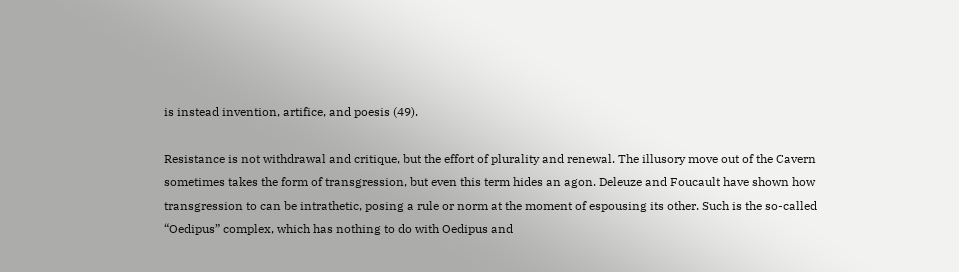is instead invention, artifice, and poesis (49).

Resistance is not withdrawal and critique, but the effort of plurality and renewal. The illusory move out of the Cavern sometimes takes the form of transgression, but even this term hides an agon. Deleuze and Foucault have shown how transgression to can be intrathetic, posing a rule or norm at the moment of espousing its other. Such is the so-called “Oedipus” complex, which has nothing to do with Oedipus and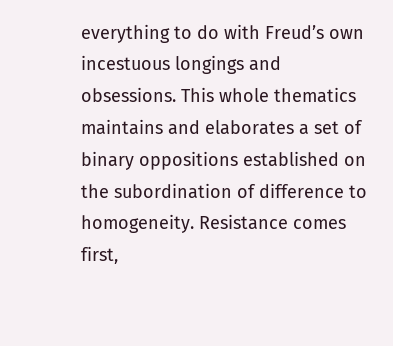everything to do with Freud’s own incestuous longings and obsessions. This whole thematics maintains and elaborates a set of binary oppositions established on the subordination of difference to homogeneity. Resistance comes first,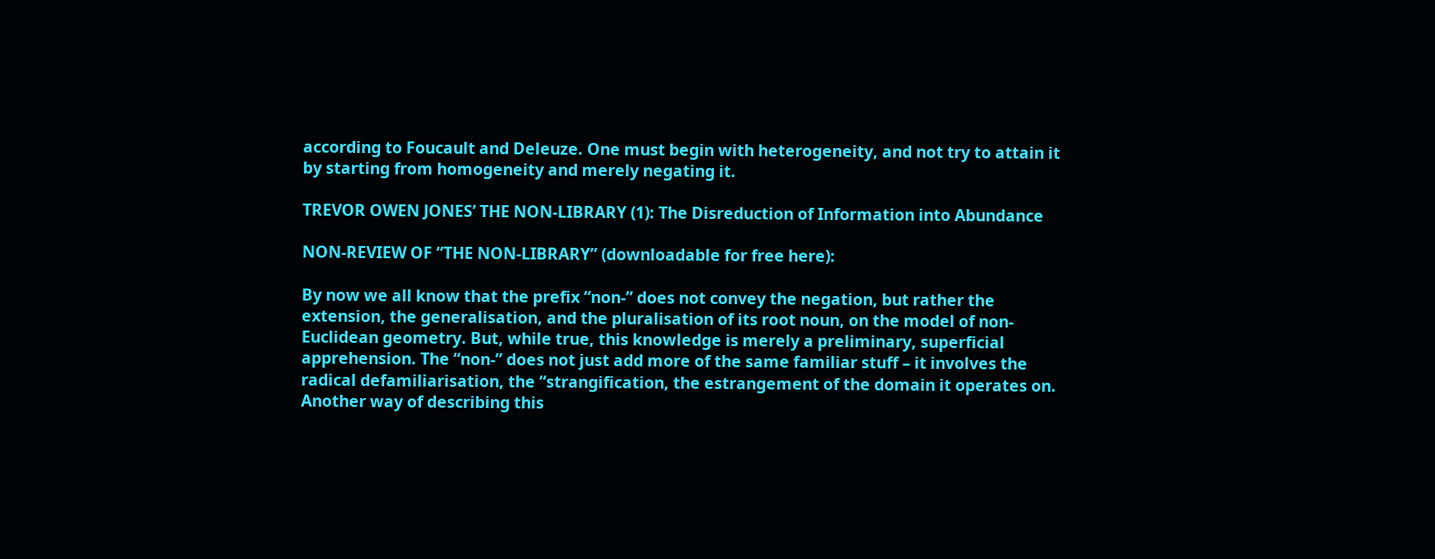according to Foucault and Deleuze. One must begin with heterogeneity, and not try to attain it by starting from homogeneity and merely negating it.

TREVOR OWEN JONES’ THE NON-LIBRARY (1): The Disreduction of Information into Abundance

NON-REVIEW OF “THE NON-LIBRARY” (downloadable for free here):

By now we all know that the prefix “non-” does not convey the negation, but rather the extension, the generalisation, and the pluralisation of its root noun, on the model of non-Euclidean geometry. But, while true, this knowledge is merely a preliminary, superficial apprehension. The “non-” does not just add more of the same familiar stuff – it involves the radical defamiliarisation, the “strangification, the estrangement of the domain it operates on. Another way of describing this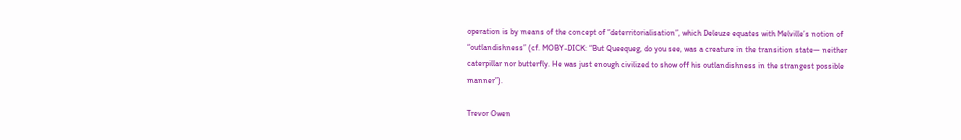operation is by means of the concept of “deterritorialisation”, which Deleuze equates with Melville’s notion of “outlandishness” (cf. MOBY-DICK: “But Queequeg, do you see, was a creature in the transition state— neither caterpillar nor butterfly. He was just enough civilized to show off his outlandishness in the strangest possible manner”).

Trevor Owen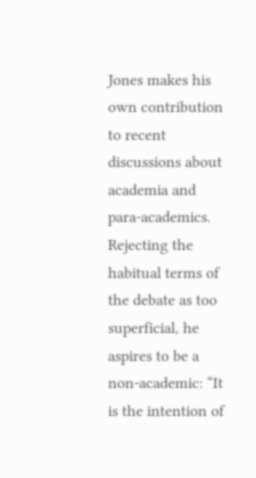Jones makes his own contribution to recent discussions about academia and para-academics. Rejecting the habitual terms of the debate as too superficial, he aspires to be a non-academic: “It is the intention of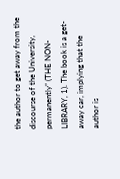the author to get away from the discourse of the University, permanently” (THE NON-LIBRARY, 1). The book is a get-away car, implying that the author is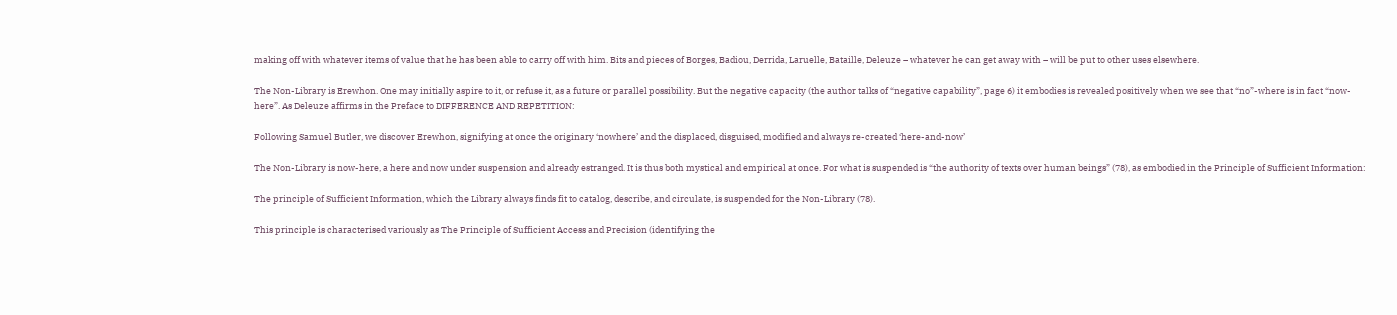making off with whatever items of value that he has been able to carry off with him. Bits and pieces of Borges, Badiou, Derrida, Laruelle, Bataille, Deleuze – whatever he can get away with – will be put to other uses elsewhere.

The Non-Library is Erewhon. One may initially aspire to it, or refuse it, as a future or parallel possibility. But the negative capacity (the author talks of “negative capability”, page 6) it embodies is revealed positively when we see that “no”-where is in fact “now-here”. As Deleuze affirms in the Preface to DIFFERENCE AND REPETITION:

Following Samuel Butler, we discover Erewhon, signifying at once the originary ‘nowhere’ and the displaced, disguised, modified and always re-created ‘here-and-now’

The Non-Library is now-here, a here and now under suspension and already estranged. It is thus both mystical and empirical at once. For what is suspended is “the authority of texts over human beings” (78), as embodied in the Principle of Sufficient Information:

The principle of Sufficient Information, which the Library always finds fit to catalog, describe, and circulate, is suspended for the Non-Library (78).

This principle is characterised variously as The Principle of Sufficient Access and Precision (identifying the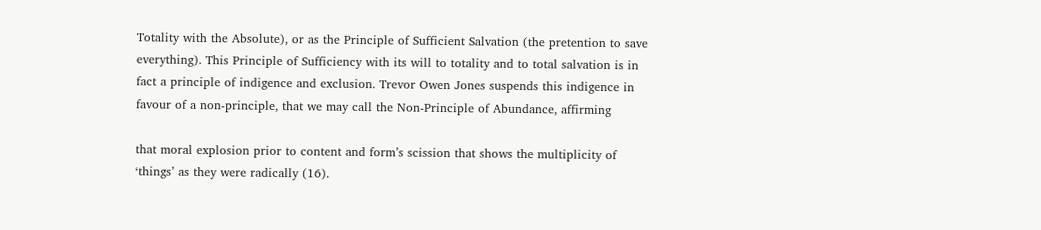Totality with the Absolute), or as the Principle of Sufficient Salvation (the pretention to save everything). This Principle of Sufficiency with its will to totality and to total salvation is in fact a principle of indigence and exclusion. Trevor Owen Jones suspends this indigence in favour of a non-principle, that we may call the Non-Principle of Abundance, affirming

that moral explosion prior to content and form’s scission that shows the multiplicity of ‘things’ as they were radically (16).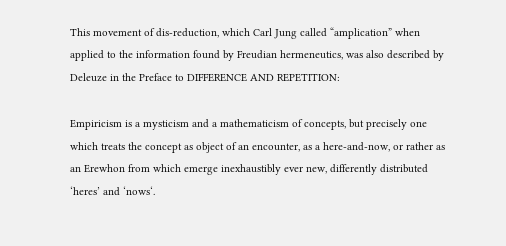This movement of dis-reduction, which Carl Jung called “amplication” when applied to the information found by Freudian hermeneutics, was also described by Deleuze in the Preface to DIFFERENCE AND REPETITION:

Empiricism is a mysticism and a mathematicism of concepts, but precisely one which treats the concept as object of an encounter, as a here-and-now, or rather as an Erewhon from which emerge inexhaustibly ever new, differently distributed ‘heres’ and ‘nows‘.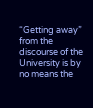“Getting away” from the discourse of the University is by no means the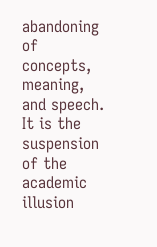abandoning of concepts, meaning, and speech. It is the suspension of the academic illusion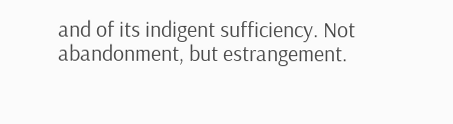and of its indigent sufficiency. Not abandonment, but estrangement.